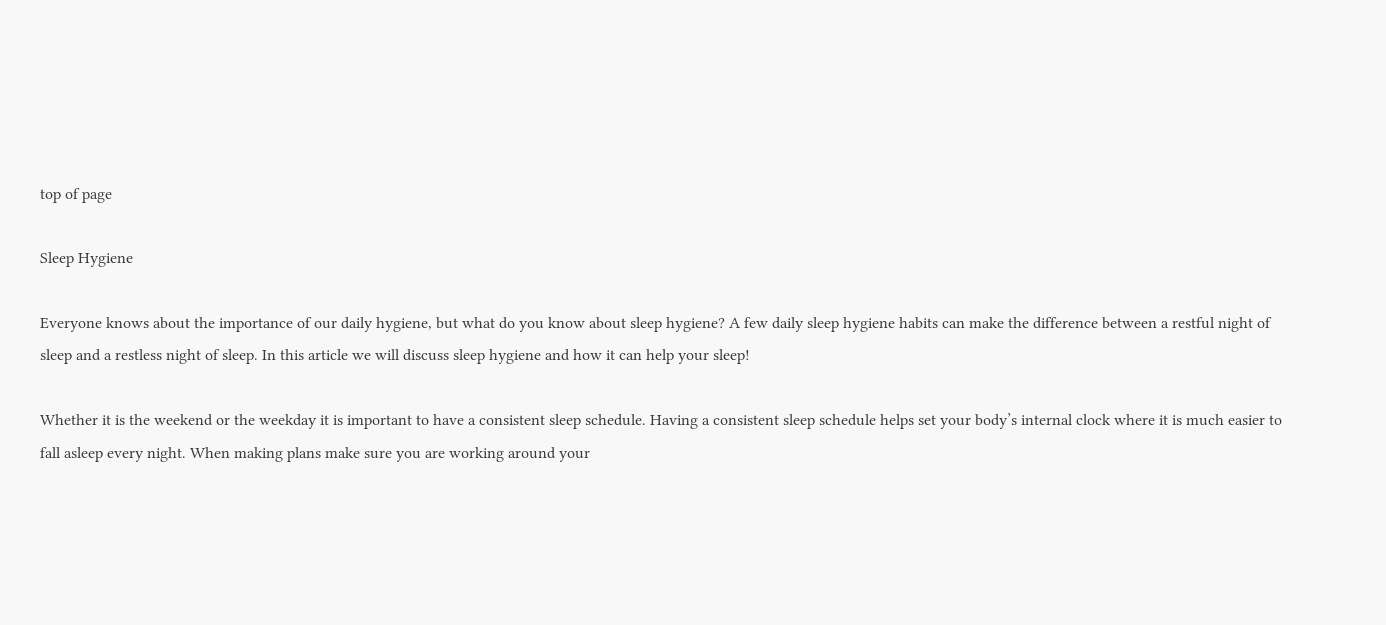top of page

Sleep Hygiene

Everyone knows about the importance of our daily hygiene, but what do you know about sleep hygiene? A few daily sleep hygiene habits can make the difference between a restful night of sleep and a restless night of sleep. In this article we will discuss sleep hygiene and how it can help your sleep!

Whether it is the weekend or the weekday it is important to have a consistent sleep schedule. Having a consistent sleep schedule helps set your body’s internal clock where it is much easier to fall asleep every night. When making plans make sure you are working around your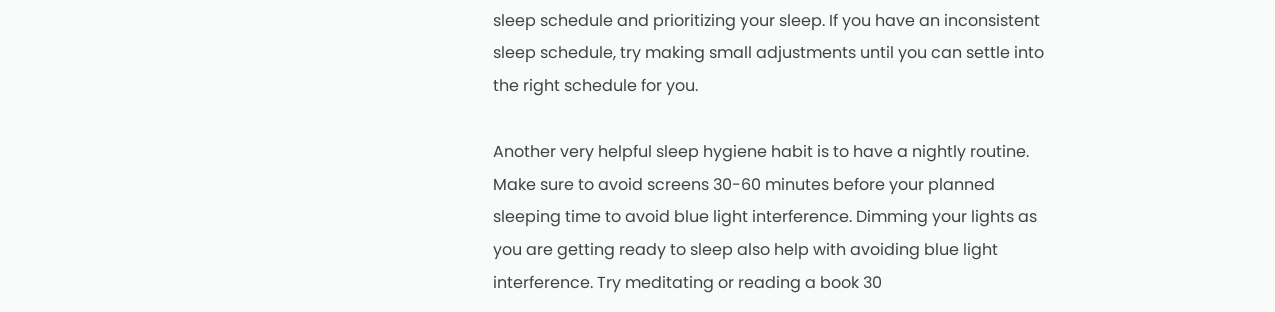sleep schedule and prioritizing your sleep. If you have an inconsistent sleep schedule, try making small adjustments until you can settle into the right schedule for you.

Another very helpful sleep hygiene habit is to have a nightly routine. Make sure to avoid screens 30-60 minutes before your planned sleeping time to avoid blue light interference. Dimming your lights as you are getting ready to sleep also help with avoiding blue light interference. Try meditating or reading a book 30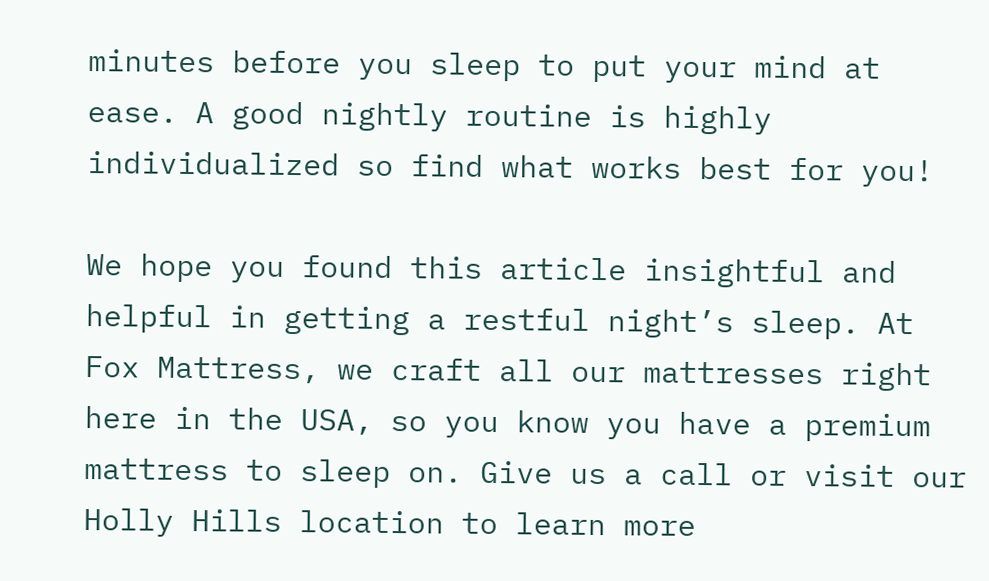minutes before you sleep to put your mind at ease. A good nightly routine is highly individualized so find what works best for you!

We hope you found this article insightful and helpful in getting a restful night’s sleep. At Fox Mattress, we craft all our mattresses right here in the USA, so you know you have a premium mattress to sleep on. Give us a call or visit our Holly Hills location to learn more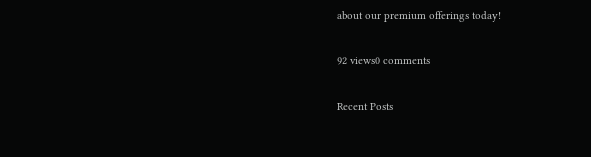about our premium offerings today!

92 views0 comments

Recent Posts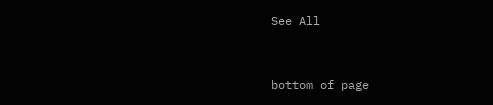See All


bottom of page